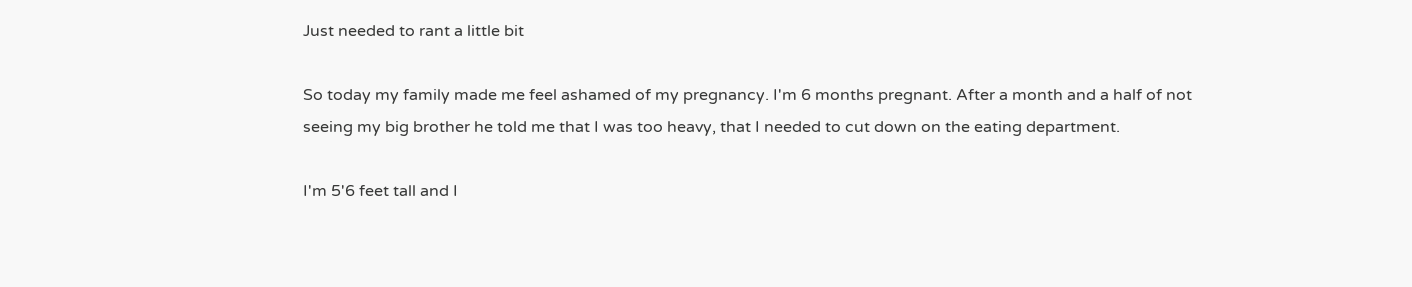Just needed to rant a little bit

So today my family made me feel ashamed of my pregnancy. I'm 6 months pregnant. After a month and a half of not seeing my big brother he told me that I was too heavy, that I needed to cut down on the eating department.

I'm 5'6 feet tall and I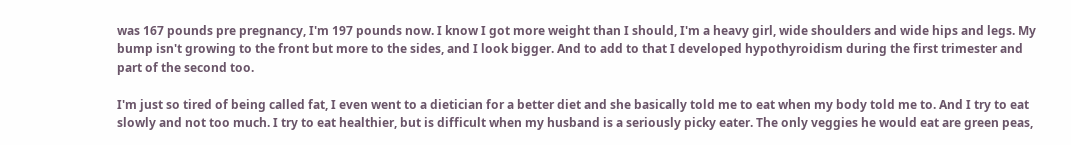was 167 pounds pre pregnancy, I'm 197 pounds now. I know I got more weight than I should, I'm a heavy girl, wide shoulders and wide hips and legs. My bump isn't growing to the front but more to the sides, and I look bigger. And to add to that I developed hypothyroidism during the first trimester and part of the second too.

I'm just so tired of being called fat, I even went to a dietician for a better diet and she basically told me to eat when my body told me to. And I try to eat slowly and not too much. I try to eat healthier, but is difficult when my husband is a seriously picky eater. The only veggies he would eat are green peas,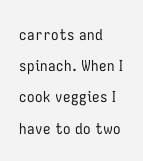carrots and spinach. When I cook veggies I have to do two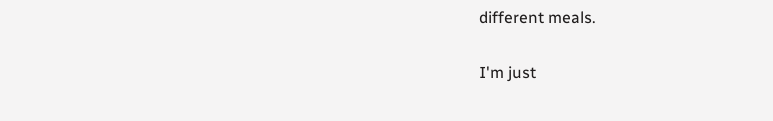different meals.

I'm just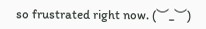so frustrated right now. (︶_︶)